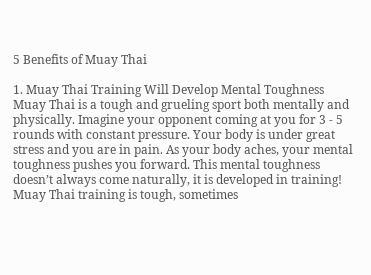5 Benefits of Muay Thai

1. Muay Thai Training Will Develop Mental Toughness Muay Thai is a tough and grueling sport both mentally and physically. Imagine your opponent coming at you for 3 - 5 rounds with constant pressure. Your body is under great stress and you are in pain. As your body aches, your mental toughness pushes you forward. This mental toughness doesn’t always come naturally, it is developed in training! Muay Thai training is tough, sometimes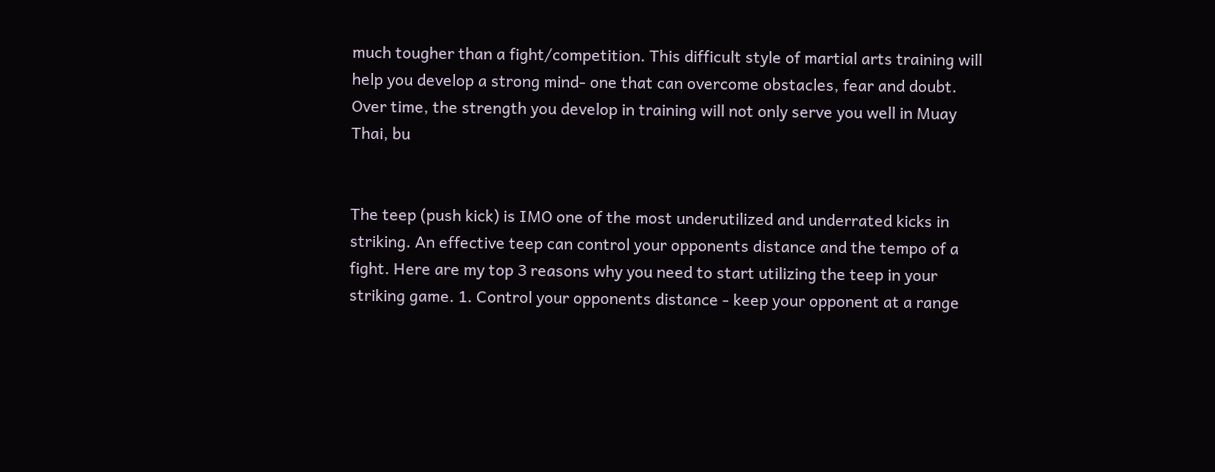much tougher than a fight/competition. This difficult style of martial arts training will help you develop a strong mind- one that can overcome obstacles, fear and doubt. Over time, the strength you develop in training will not only serve you well in Muay Thai, bu


The teep (push kick) is IMO one of the most underutilized and underrated kicks in striking. An effective teep can control your opponents distance and the tempo of a fight. Here are my top 3 reasons why you need to start utilizing the teep in your striking game. 1. Control your opponents distance - keep your opponent at a range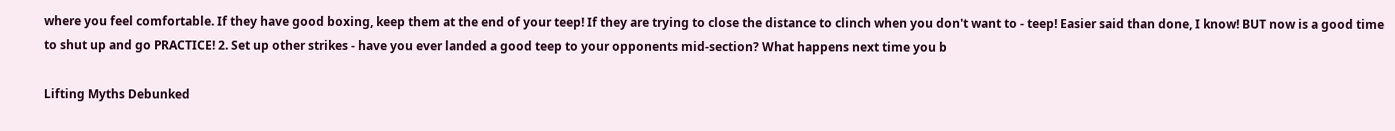where you feel comfortable. If they have good boxing, keep them at the end of your teep! If they are trying to close the distance to clinch when you don't want to - teep! Easier said than done, I know! BUT now is a good time to shut up and go PRACTICE! 2. Set up other strikes - have you ever landed a good teep to your opponents mid-section? What happens next time you b

Lifting Myths Debunked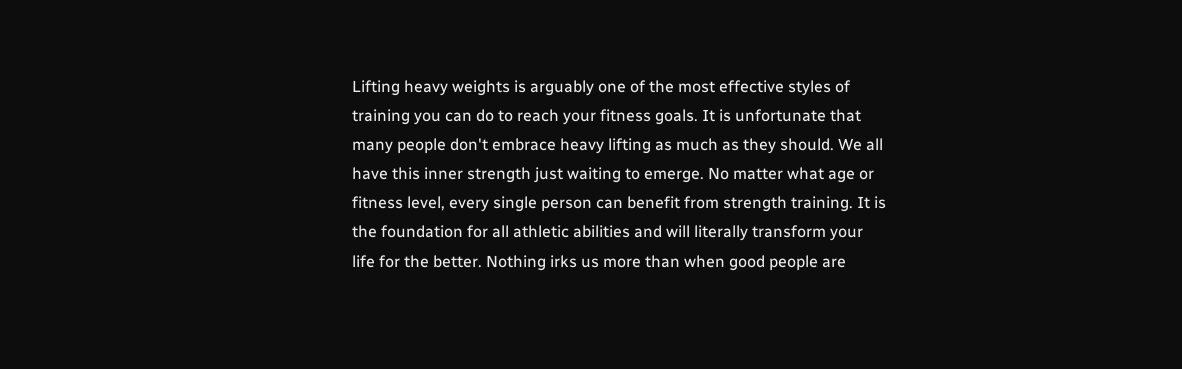Lifting heavy weights is arguably one of the most effective styles of training you can do to reach your fitness goals. It is unfortunate that many people don't embrace heavy lifting as much as they should. We all have this inner strength just waiting to emerge. No matter what age or fitness level, every single person can benefit from strength training. It is the foundation for all athletic abilities and will literally transform your life for the better. Nothing irks us more than when good people are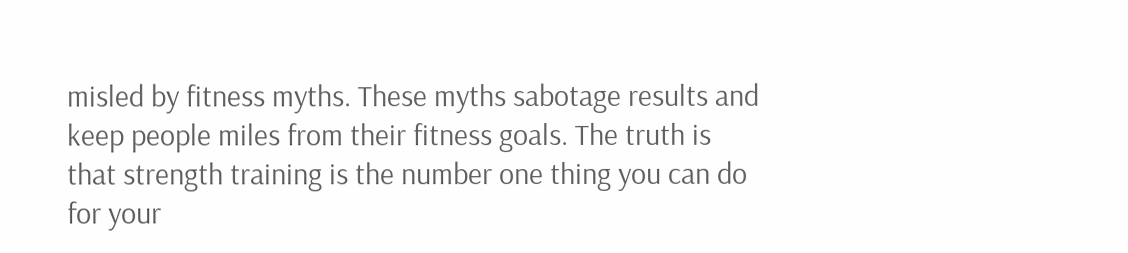misled by fitness myths. These myths sabotage results and keep people miles from their fitness goals. The truth is that strength training is the number one thing you can do for your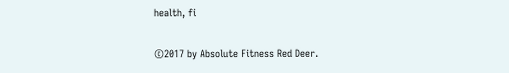health, fi

©2017 by Absolute Fitness Red Deer.